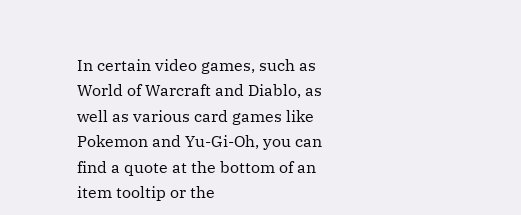In certain video games, such as World of Warcraft and Diablo, as well as various card games like Pokemon and Yu-Gi-Oh, you can find a quote at the bottom of an item tooltip or the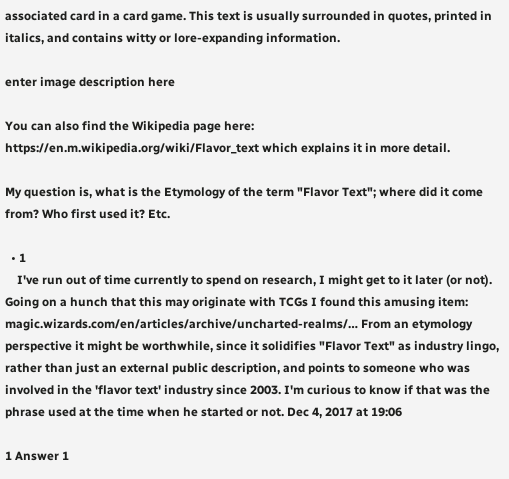associated card in a card game. This text is usually surrounded in quotes, printed in italics, and contains witty or lore-expanding information.

enter image description here

You can also find the Wikipedia page here: https://en.m.wikipedia.org/wiki/Flavor_text which explains it in more detail.

My question is, what is the Etymology of the term "Flavor Text"; where did it come from? Who first used it? Etc.

  • 1
    I've run out of time currently to spend on research, I might get to it later (or not). Going on a hunch that this may originate with TCGs I found this amusing item: magic.wizards.com/en/articles/archive/uncharted-realms/… From an etymology perspective it might be worthwhile, since it solidifies "Flavor Text" as industry lingo, rather than just an external public description, and points to someone who was involved in the 'flavor text' industry since 2003. I'm curious to know if that was the phrase used at the time when he started or not. Dec 4, 2017 at 19:06

1 Answer 1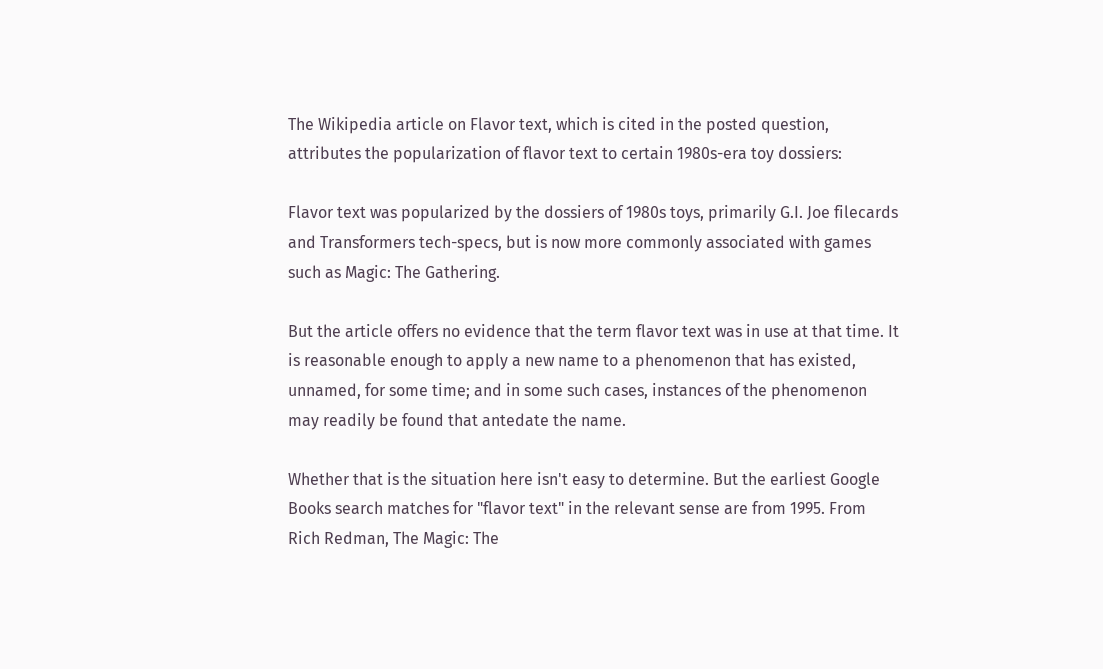The Wikipedia article on Flavor text, which is cited in the posted question, attributes the popularization of flavor text to certain 1980s-era toy dossiers:

Flavor text was popularized by the dossiers of 1980s toys, primarily G.I. Joe filecards and Transformers tech-specs, but is now more commonly associated with games such as Magic: The Gathering.

But the article offers no evidence that the term flavor text was in use at that time. It is reasonable enough to apply a new name to a phenomenon that has existed, unnamed, for some time; and in some such cases, instances of the phenomenon may readily be found that antedate the name.

Whether that is the situation here isn't easy to determine. But the earliest Google Books search matches for "flavor text" in the relevant sense are from 1995. From Rich Redman, The Magic: The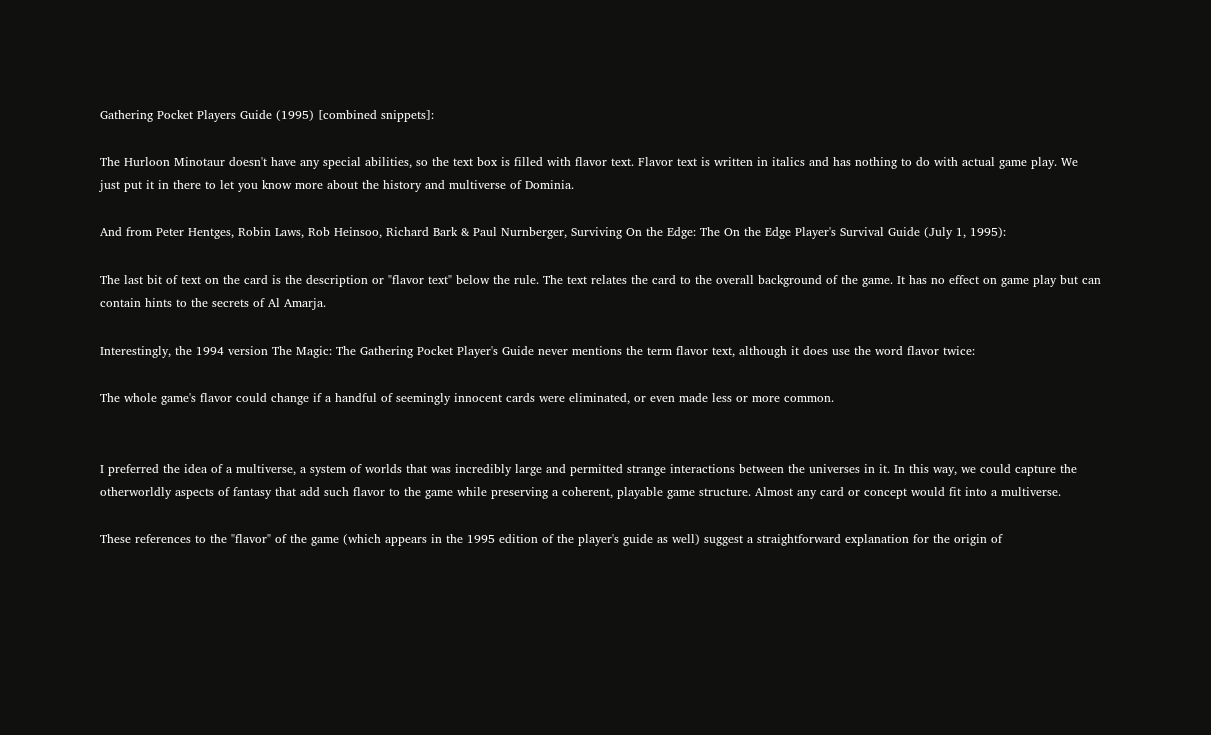Gathering Pocket Players Guide (1995) [combined snippets]:

The Hurloon Minotaur doesn't have any special abilities, so the text box is filled with flavor text. Flavor text is written in italics and has nothing to do with actual game play. We just put it in there to let you know more about the history and multiverse of Dominia.

And from Peter Hentges, Robin Laws, Rob Heinsoo, Richard Bark & Paul Nurnberger, Surviving On the Edge: The On the Edge Player's Survival Guide (July 1, 1995):

The last bit of text on the card is the description or "flavor text" below the rule. The text relates the card to the overall background of the game. It has no effect on game play but can contain hints to the secrets of Al Amarja.

Interestingly, the 1994 version The Magic: The Gathering Pocket Player's Guide never mentions the term flavor text, although it does use the word flavor twice:

The whole game's flavor could change if a handful of seemingly innocent cards were eliminated, or even made less or more common.


I preferred the idea of a multiverse, a system of worlds that was incredibly large and permitted strange interactions between the universes in it. In this way, we could capture the otherworldly aspects of fantasy that add such flavor to the game while preserving a coherent, playable game structure. Almost any card or concept would fit into a multiverse.

These references to the "flavor" of the game (which appears in the 1995 edition of the player's guide as well) suggest a straightforward explanation for the origin of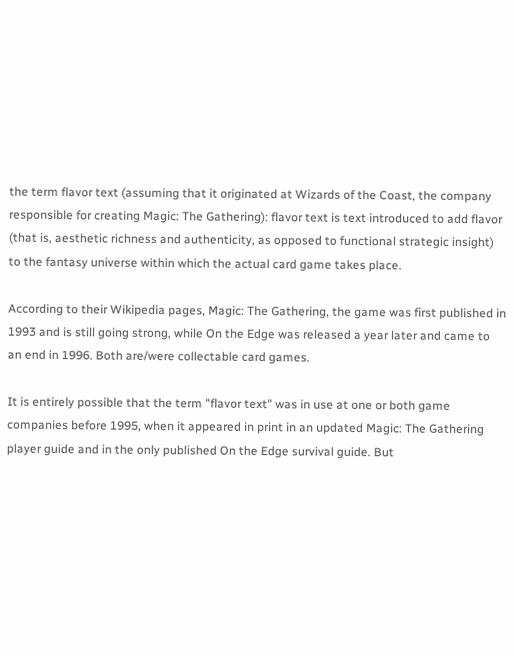the term flavor text (assuming that it originated at Wizards of the Coast, the company responsible for creating Magic: The Gathering): flavor text is text introduced to add flavor (that is, aesthetic richness and authenticity, as opposed to functional strategic insight) to the fantasy universe within which the actual card game takes place.

According to their Wikipedia pages, Magic: The Gathering, the game was first published in 1993 and is still going strong, while On the Edge was released a year later and came to an end in 1996. Both are/were collectable card games.

It is entirely possible that the term "flavor text" was in use at one or both game companies before 1995, when it appeared in print in an updated Magic: The Gathering player guide and in the only published On the Edge survival guide. But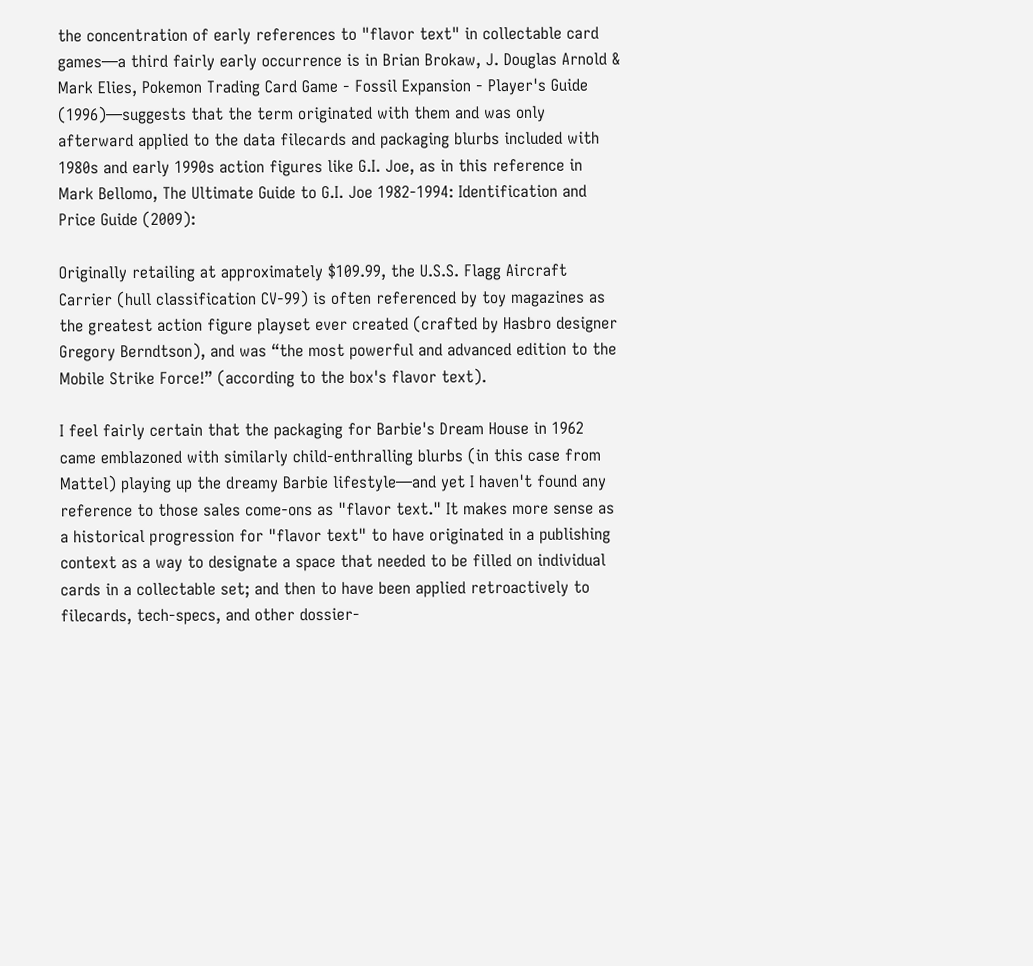the concentration of early references to "flavor text" in collectable card games—a third fairly early occurrence is in Brian Brokaw, J. Douglas Arnold & Mark Elies, Pokemon Trading Card Game - Fossil Expansion - Player's Guide (1996)—suggests that the term originated with them and was only afterward applied to the data filecards and packaging blurbs included with 1980s and early 1990s action figures like G.I. Joe, as in this reference in Mark Bellomo, The Ultimate Guide to G.I. Joe 1982-1994: Identification and Price Guide (2009):

Originally retailing at approximately $109.99, the U.S.S. Flagg Aircraft Carrier (hull classification CV-99) is often referenced by toy magazines as the greatest action figure playset ever created (crafted by Hasbro designer Gregory Berndtson), and was “the most powerful and advanced edition to the Mobile Strike Force!” (according to the box's flavor text).

I feel fairly certain that the packaging for Barbie's Dream House in 1962 came emblazoned with similarly child-enthralling blurbs (in this case from Mattel) playing up the dreamy Barbie lifestyle—and yet I haven't found any reference to those sales come-ons as "flavor text." It makes more sense as a historical progression for "flavor text" to have originated in a publishing context as a way to designate a space that needed to be filled on individual cards in a collectable set; and then to have been applied retroactively to filecards, tech-specs, and other dossier-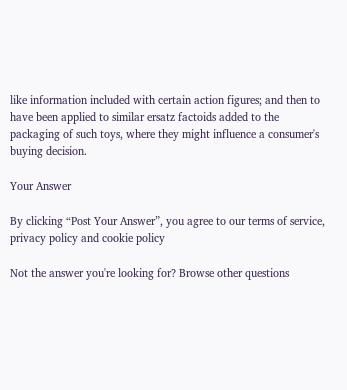like information included with certain action figures; and then to have been applied to similar ersatz factoids added to the packaging of such toys, where they might influence a consumer's buying decision.

Your Answer

By clicking “Post Your Answer”, you agree to our terms of service, privacy policy and cookie policy

Not the answer you're looking for? Browse other questions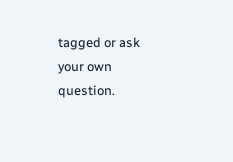tagged or ask your own question.